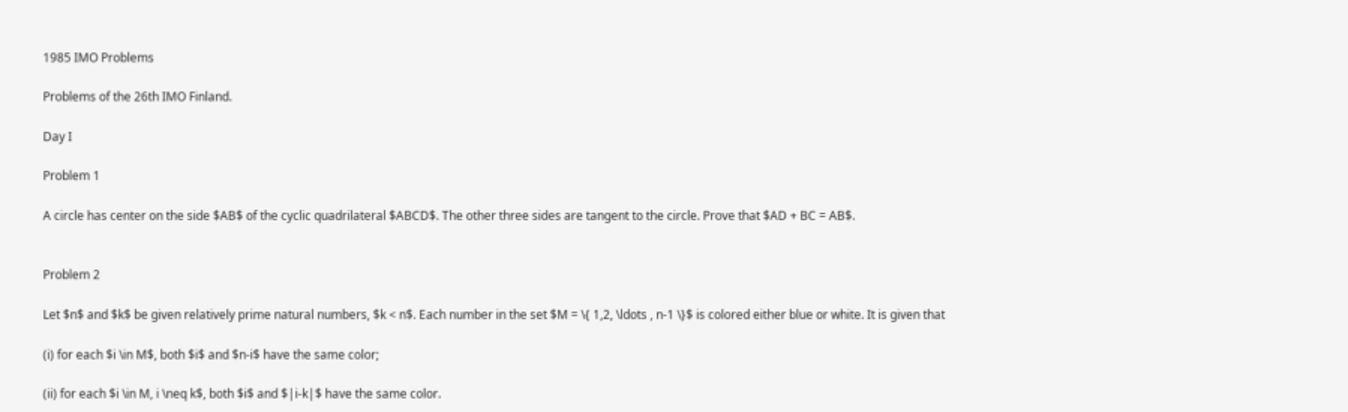1985 IMO Problems

Problems of the 26th IMO Finland.

Day I

Problem 1

A circle has center on the side $AB$ of the cyclic quadrilateral $ABCD$. The other three sides are tangent to the circle. Prove that $AD + BC = AB$.


Problem 2

Let $n$ and $k$ be given relatively prime natural numbers, $k < n$. Each number in the set $M = \{ 1,2, \ldots , n-1 \}$ is colored either blue or white. It is given that

(i) for each $i \in M$, both $i$ and $n-i$ have the same color;

(ii) for each $i \in M, i \neq k$, both $i$ and $|i-k|$ have the same color.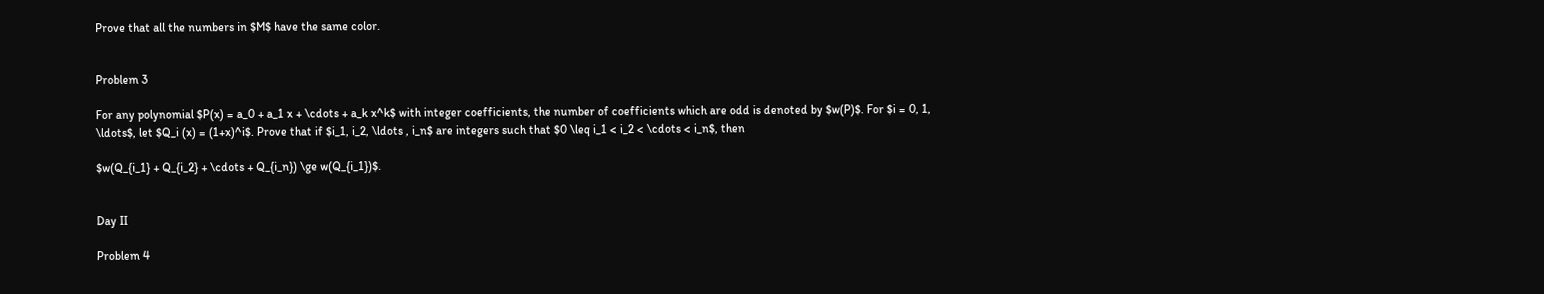Prove that all the numbers in $M$ have the same color.


Problem 3

For any polynomial $P(x) = a_0 + a_1 x + \cdots + a_k x^k$ with integer coefficients, the number of coefficients which are odd is denoted by $w(P)$. For $i = 0, 1, \ldots$, let $Q_i (x) = (1+x)^i$. Prove that if $i_1, i_2, \ldots , i_n$ are integers such that $0 \leq i_1 < i_2 < \cdots < i_n$, then

$w(Q_{i_1} + Q_{i_2} + \cdots + Q_{i_n}) \ge w(Q_{i_1})$.


Day II

Problem 4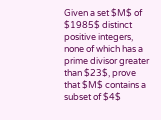Given a set $M$ of $1985$ distinct positive integers, none of which has a prime divisor greater than $23$, prove that $M$ contains a subset of $4$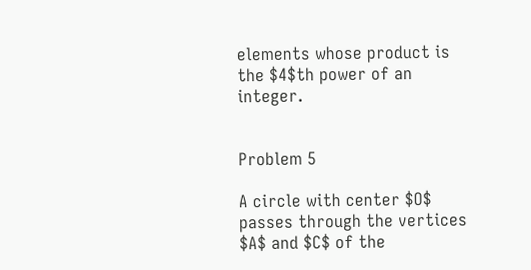elements whose product is the $4$th power of an integer.


Problem 5

A circle with center $O$ passes through the vertices $A$ and $C$ of the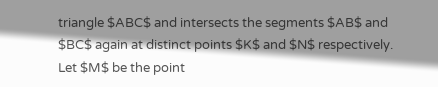triangle $ABC$ and intersects the segments $AB$ and $BC$ again at distinct points $K$ and $N$ respectively. Let $M$ be the point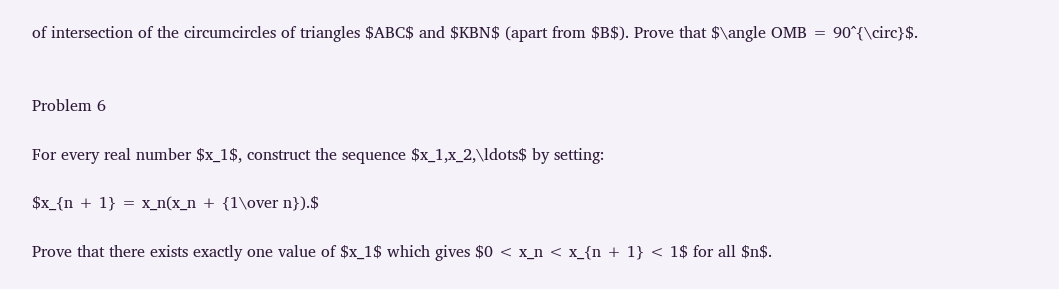of intersection of the circumcircles of triangles $ABC$ and $KBN$ (apart from $B$). Prove that $\angle OMB = 90^{\circ}$.


Problem 6

For every real number $x_1$, construct the sequence $x_1,x_2,\ldots$ by setting:

$x_{n + 1} = x_n(x_n + {1\over n}).$

Prove that there exists exactly one value of $x_1$ which gives $0 < x_n < x_{n + 1} < 1$ for all $n$.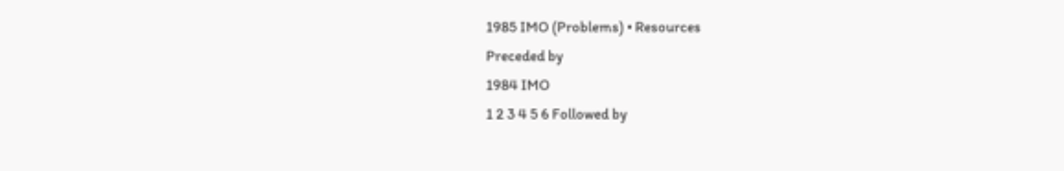1985 IMO (Problems) • Resources
Preceded by
1984 IMO
1 2 3 4 5 6 Followed by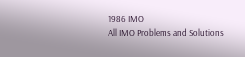1986 IMO
All IMO Problems and Solutions